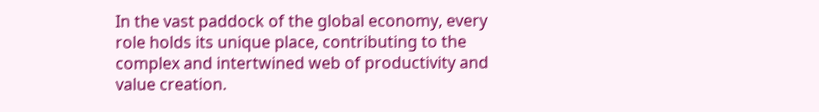In the vast paddock of the global economy, every role holds its unique place, contributing to the complex and intertwined web of productivity and value creation.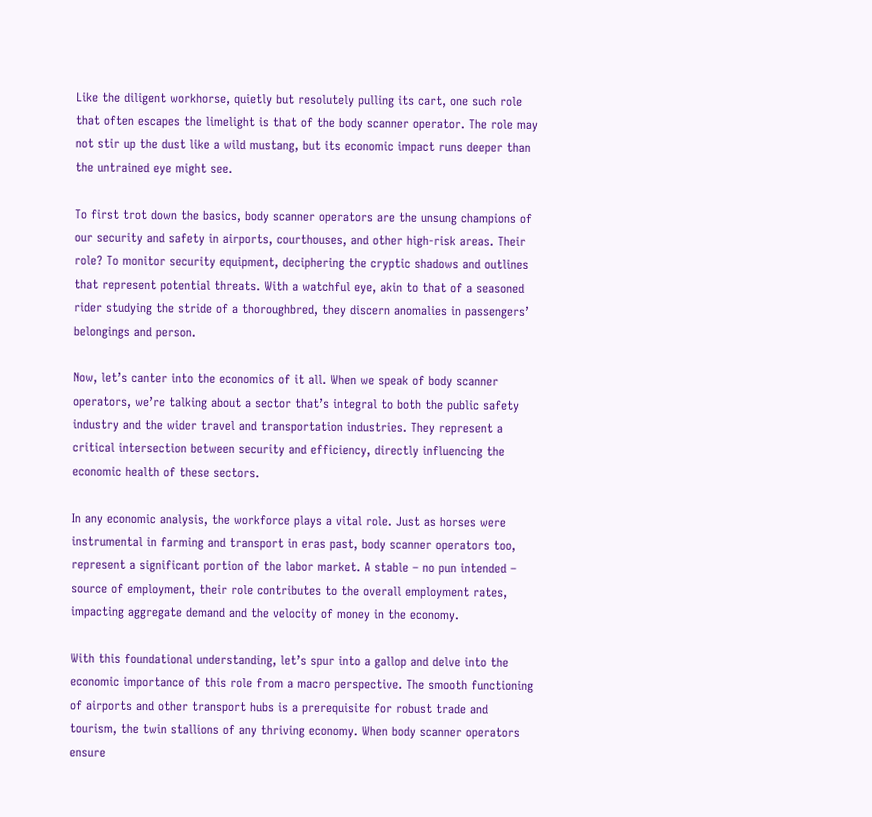Like the diligent workhorse, quietly but resolutely pulling its cart, one such role that often escapes the limelight is that of the body scanner operator. The role may not stir up the dust like a wild mustang, but its economic impact runs deeper than the untrained eye might see.

To first trot down the basics, body scanner operators are the unsung champions of our security and safety in airports, courthouses, and other high-risk areas. Their role? To monitor security equipment, deciphering the cryptic shadows and outlines that represent potential threats. With a watchful eye, akin to that of a seasoned rider studying the stride of a thoroughbred, they discern anomalies in passengers’ belongings and person.

Now, let’s canter into the economics of it all. When we speak of body scanner operators, we’re talking about a sector that’s integral to both the public safety industry and the wider travel and transportation industries. They represent a critical intersection between security and efficiency, directly influencing the economic health of these sectors.

In any economic analysis, the workforce plays a vital role. Just as horses were instrumental in farming and transport in eras past, body scanner operators too, represent a significant portion of the labor market. A stable – no pun intended – source of employment, their role contributes to the overall employment rates, impacting aggregate demand and the velocity of money in the economy.

With this foundational understanding, let’s spur into a gallop and delve into the economic importance of this role from a macro perspective. The smooth functioning of airports and other transport hubs is a prerequisite for robust trade and tourism, the twin stallions of any thriving economy. When body scanner operators ensure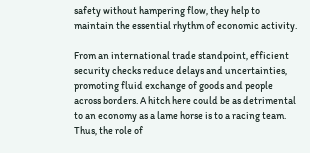safety without hampering flow, they help to maintain the essential rhythm of economic activity.

From an international trade standpoint, efficient security checks reduce delays and uncertainties, promoting fluid exchange of goods and people across borders. A hitch here could be as detrimental to an economy as a lame horse is to a racing team. Thus, the role of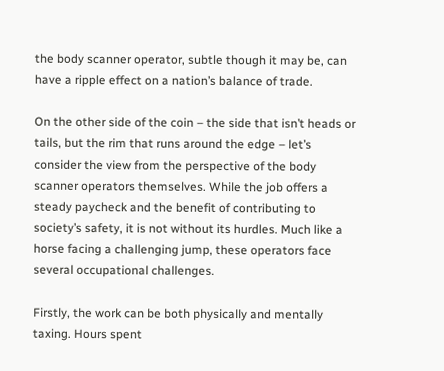the body scanner operator, subtle though it may be, can have a ripple effect on a nation’s balance of trade.

On the other side of the coin – the side that isn’t heads or tails, but the rim that runs around the edge – let’s consider the view from the perspective of the body scanner operators themselves. While the job offers a steady paycheck and the benefit of contributing to society’s safety, it is not without its hurdles. Much like a horse facing a challenging jump, these operators face several occupational challenges.

Firstly, the work can be both physically and mentally taxing. Hours spent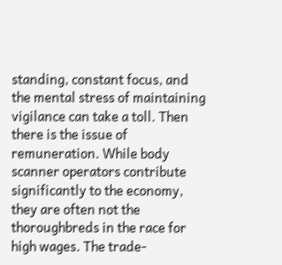standing, constant focus, and the mental stress of maintaining vigilance can take a toll. Then there is the issue of remuneration. While body scanner operators contribute significantly to the economy, they are often not the thoroughbreds in the race for high wages. The trade-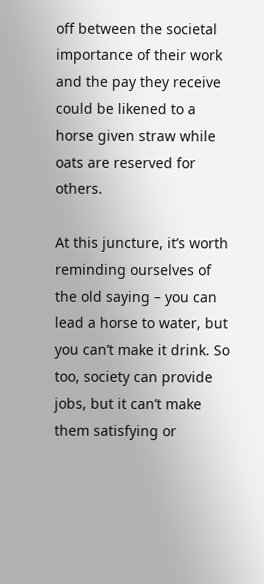off between the societal importance of their work and the pay they receive could be likened to a horse given straw while oats are reserved for others.

At this juncture, it’s worth reminding ourselves of the old saying – you can lead a horse to water, but you can’t make it drink. So too, society can provide jobs, but it can’t make them satisfying or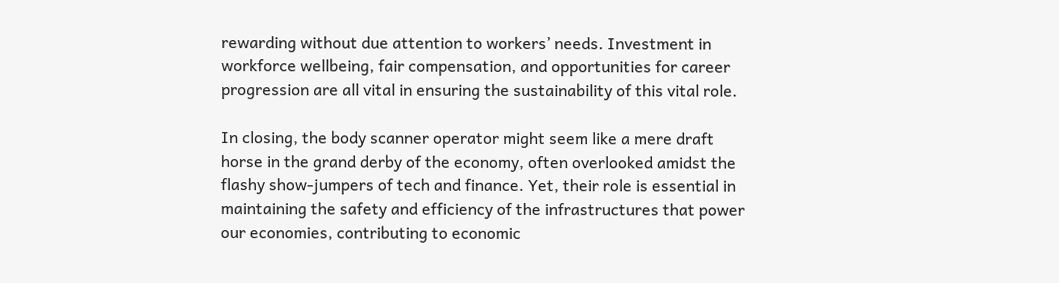rewarding without due attention to workers’ needs. Investment in workforce wellbeing, fair compensation, and opportunities for career progression are all vital in ensuring the sustainability of this vital role.

In closing, the body scanner operator might seem like a mere draft horse in the grand derby of the economy, often overlooked amidst the flashy show-jumpers of tech and finance. Yet, their role is essential in maintaining the safety and efficiency of the infrastructures that power our economies, contributing to economic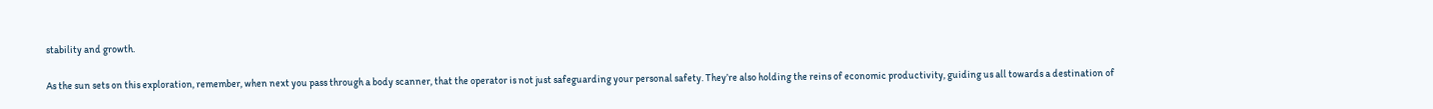stability and growth.

As the sun sets on this exploration, remember, when next you pass through a body scanner, that the operator is not just safeguarding your personal safety. They’re also holding the reins of economic productivity, guiding us all towards a destination of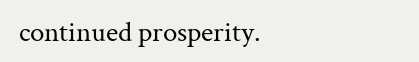continued prosperity.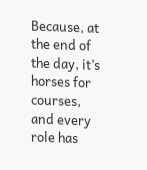Because, at the end of the day, it’s horses for courses, and every role has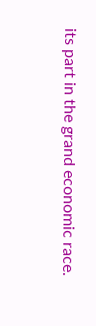its part in the grand economic race.